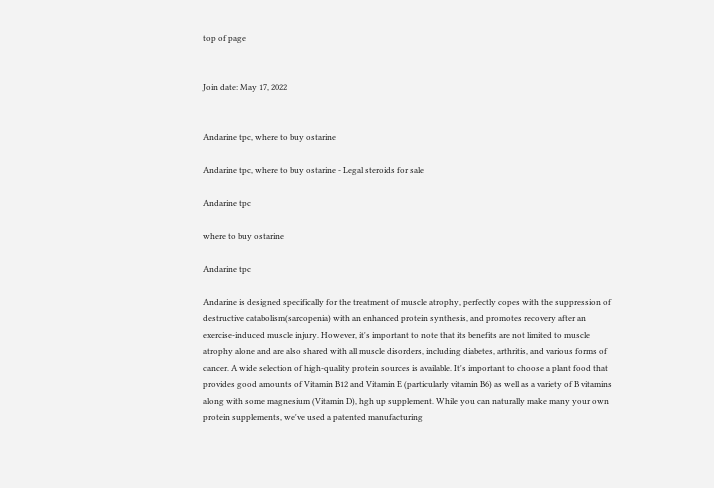top of page


Join date: May 17, 2022


Andarine tpc, where to buy ostarine

Andarine tpc, where to buy ostarine - Legal steroids for sale

Andarine tpc

where to buy ostarine

Andarine tpc

Andarine is designed specifically for the treatment of muscle atrophy, perfectly copes with the suppression of destructive catabolism(sarcopenia) with an enhanced protein synthesis, and promotes recovery after an exercise-induced muscle injury. However, it's important to note that its benefits are not limited to muscle atrophy alone and are also shared with all muscle disorders, including diabetes, arthritis, and various forms of cancer. A wide selection of high-quality protein sources is available. It's important to choose a plant food that provides good amounts of Vitamin B12 and Vitamin E (particularly vitamin B6) as well as a variety of B vitamins along with some magnesium (Vitamin D), hgh up supplement. While you can naturally make many your own protein supplements, we've used a patented manufacturing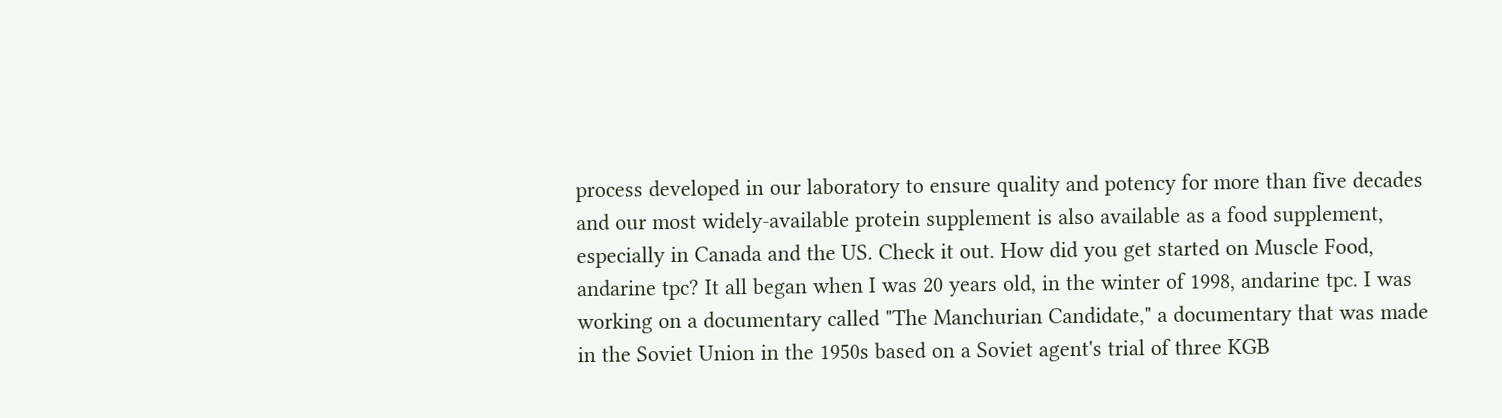process developed in our laboratory to ensure quality and potency for more than five decades and our most widely-available protein supplement is also available as a food supplement, especially in Canada and the US. Check it out. How did you get started on Muscle Food, andarine tpc? It all began when I was 20 years old, in the winter of 1998, andarine tpc. I was working on a documentary called "The Manchurian Candidate," a documentary that was made in the Soviet Union in the 1950s based on a Soviet agent's trial of three KGB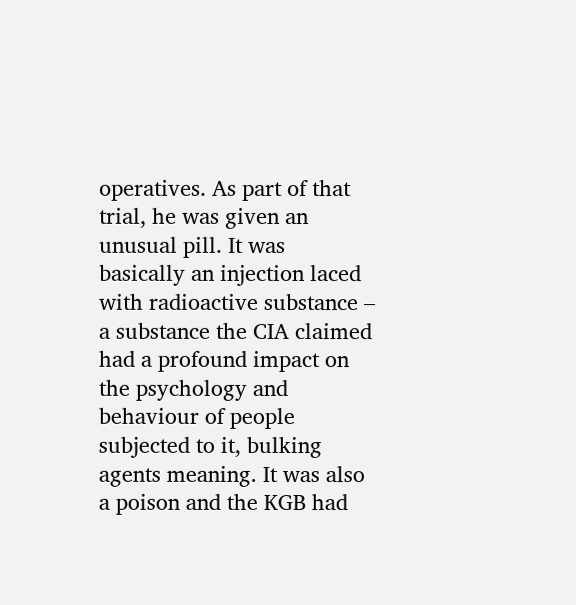operatives. As part of that trial, he was given an unusual pill. It was basically an injection laced with radioactive substance – a substance the CIA claimed had a profound impact on the psychology and behaviour of people subjected to it, bulking agents meaning. It was also a poison and the KGB had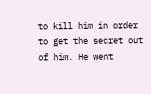to kill him in order to get the secret out of him. He went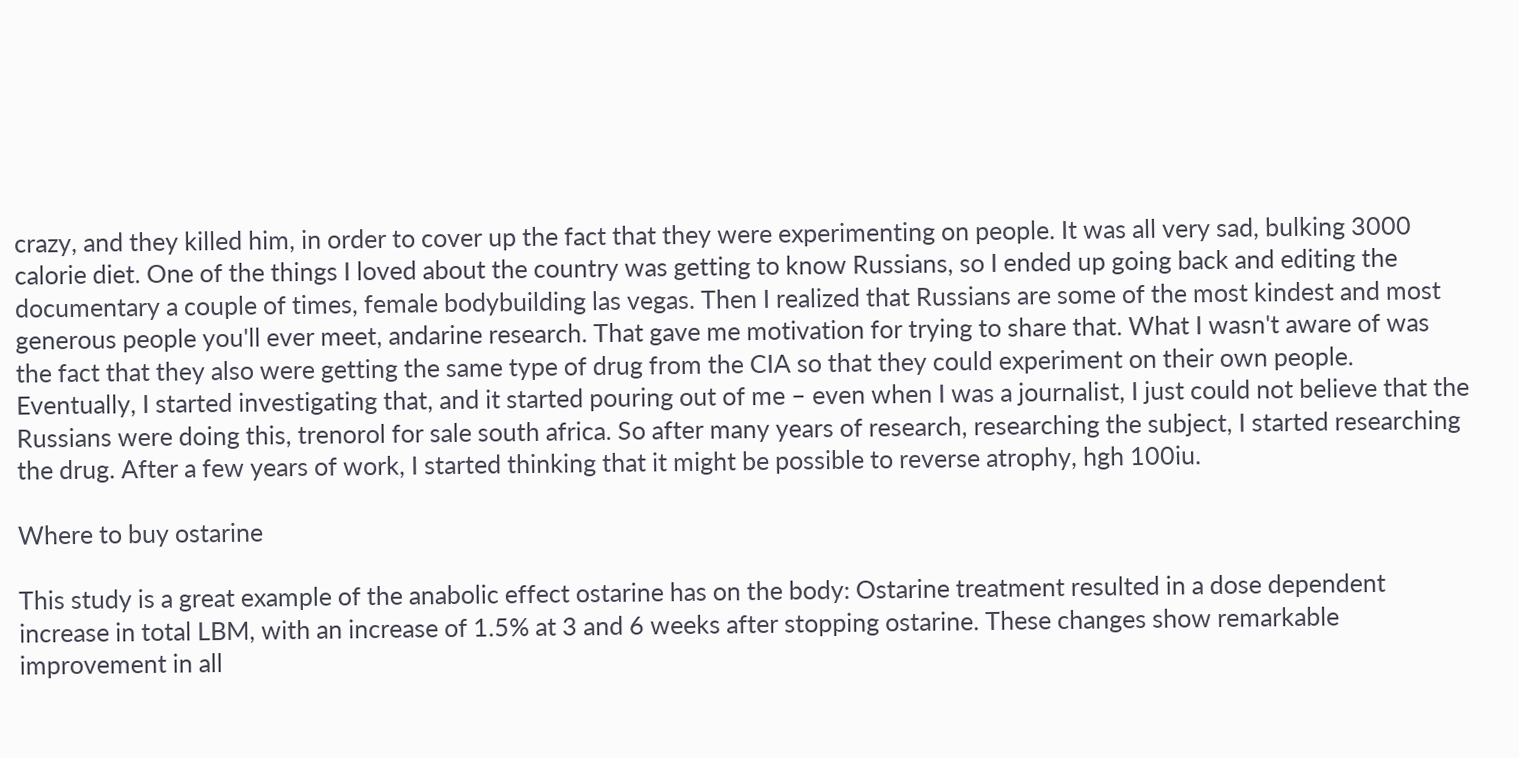crazy, and they killed him, in order to cover up the fact that they were experimenting on people. It was all very sad, bulking 3000 calorie diet. One of the things I loved about the country was getting to know Russians, so I ended up going back and editing the documentary a couple of times, female bodybuilding las vegas. Then I realized that Russians are some of the most kindest and most generous people you'll ever meet, andarine research. That gave me motivation for trying to share that. What I wasn't aware of was the fact that they also were getting the same type of drug from the CIA so that they could experiment on their own people. Eventually, I started investigating that, and it started pouring out of me – even when I was a journalist, I just could not believe that the Russians were doing this, trenorol for sale south africa. So after many years of research, researching the subject, I started researching the drug. After a few years of work, I started thinking that it might be possible to reverse atrophy, hgh 100iu.

Where to buy ostarine

This study is a great example of the anabolic effect ostarine has on the body: Ostarine treatment resulted in a dose dependent increase in total LBM, with an increase of 1.5% at 3 and 6 weeks after stopping ostarine. These changes show remarkable improvement in all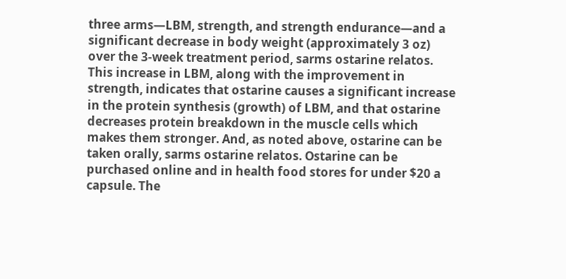three arms—LBM, strength, and strength endurance—and a significant decrease in body weight (approximately 3 oz) over the 3-week treatment period, sarms ostarine relatos. This increase in LBM, along with the improvement in strength, indicates that ostarine causes a significant increase in the protein synthesis (growth) of LBM, and that ostarine decreases protein breakdown in the muscle cells which makes them stronger. And, as noted above, ostarine can be taken orally, sarms ostarine relatos. Ostarine can be purchased online and in health food stores for under $20 a capsule. The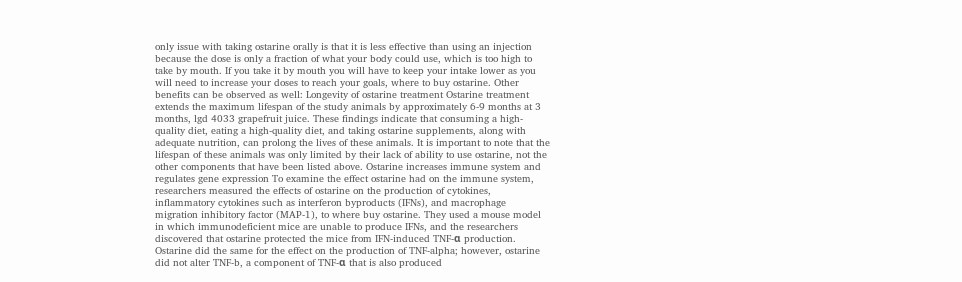only issue with taking ostarine orally is that it is less effective than using an injection because the dose is only a fraction of what your body could use, which is too high to take by mouth. If you take it by mouth you will have to keep your intake lower as you will need to increase your doses to reach your goals, where to buy ostarine. Other benefits can be observed as well: Longevity of ostarine treatment Ostarine treatment extends the maximum lifespan of the study animals by approximately 6-9 months at 3 months, lgd 4033 grapefruit juice. These findings indicate that consuming a high-quality diet, eating a high-quality diet, and taking ostarine supplements, along with adequate nutrition, can prolong the lives of these animals. It is important to note that the lifespan of these animals was only limited by their lack of ability to use ostarine, not the other components that have been listed above. Ostarine increases immune system and regulates gene expression To examine the effect ostarine had on the immune system, researchers measured the effects of ostarine on the production of cytokines, inflammatory cytokines such as interferon byproducts (IFNs), and macrophage migration inhibitory factor (MAP-1), to where buy ostarine. They used a mouse model in which immunodeficient mice are unable to produce IFNs, and the researchers discovered that ostarine protected the mice from IFN-induced TNF-α production. Ostarine did the same for the effect on the production of TNF-alpha; however, ostarine did not alter TNF-b, a component of TNF-α that is also produced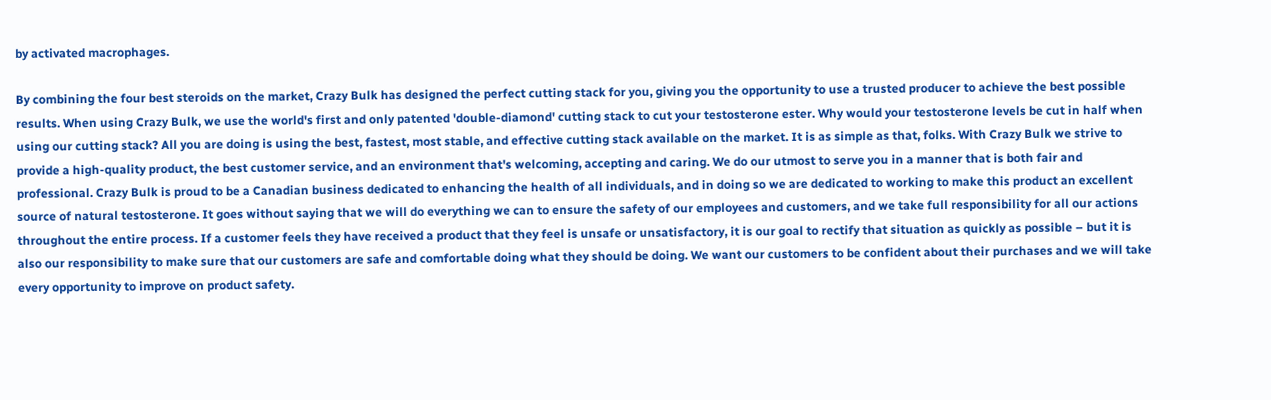by activated macrophages.

By combining the four best steroids on the market, Crazy Bulk has designed the perfect cutting stack for you, giving you the opportunity to use a trusted producer to achieve the best possible results. When using Crazy Bulk, we use the world's first and only patented 'double-diamond' cutting stack to cut your testosterone ester. Why would your testosterone levels be cut in half when using our cutting stack? All you are doing is using the best, fastest, most stable, and effective cutting stack available on the market. It is as simple as that, folks. With Crazy Bulk we strive to provide a high-quality product, the best customer service, and an environment that's welcoming, accepting and caring. We do our utmost to serve you in a manner that is both fair and professional. Crazy Bulk is proud to be a Canadian business dedicated to enhancing the health of all individuals, and in doing so we are dedicated to working to make this product an excellent source of natural testosterone. It goes without saying that we will do everything we can to ensure the safety of our employees and customers, and we take full responsibility for all our actions throughout the entire process. If a customer feels they have received a product that they feel is unsafe or unsatisfactory, it is our goal to rectify that situation as quickly as possible – but it is also our responsibility to make sure that our customers are safe and comfortable doing what they should be doing. We want our customers to be confident about their purchases and we will take every opportunity to improve on product safety.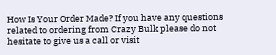How Is Your Order Made? If you have any questions related to ordering from Crazy Bulk please do not hesitate to give us a call or visit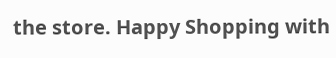the store. Happy Shopping with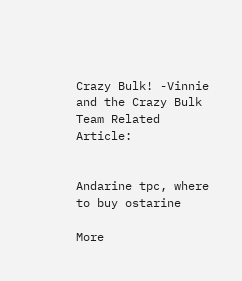Crazy Bulk! -Vinnie and the Crazy Bulk Team Related Article:


Andarine tpc, where to buy ostarine

More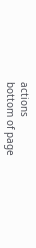actions
bottom of page